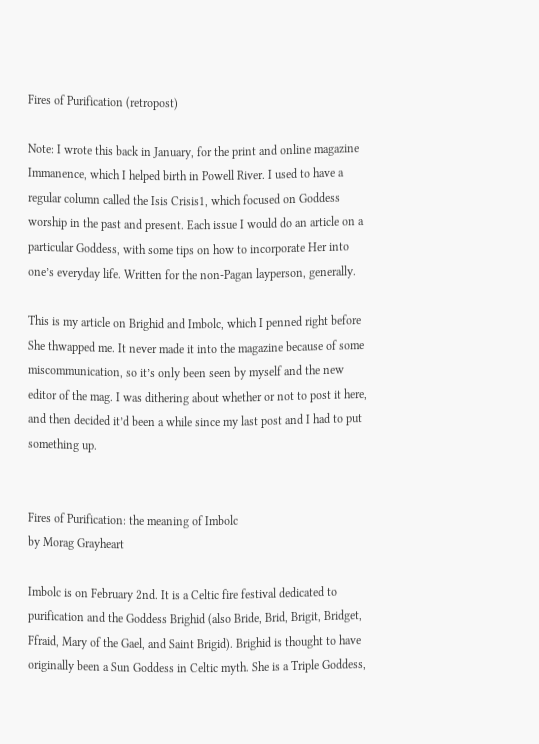Fires of Purification (retropost)

Note: I wrote this back in January, for the print and online magazine Immanence, which I helped birth in Powell River. I used to have a regular column called the Isis Crisis1, which focused on Goddess worship in the past and present. Each issue I would do an article on a particular Goddess, with some tips on how to incorporate Her into one’s everyday life. Written for the non-Pagan layperson, generally.

This is my article on Brighid and Imbolc, which I penned right before She thwapped me. It never made it into the magazine because of some miscommunication, so it’s only been seen by myself and the new editor of the mag. I was dithering about whether or not to post it here, and then decided it’d been a while since my last post and I had to put something up.


Fires of Purification: the meaning of Imbolc
by Morag Grayheart

Imbolc is on February 2nd. It is a Celtic fire festival dedicated to purification and the Goddess Brighid (also Bride, Brid, Brigit, Bridget, Ffraid, Mary of the Gael, and Saint Brigid). Brighid is thought to have originally been a Sun Goddess in Celtic myth. She is a Triple Goddess,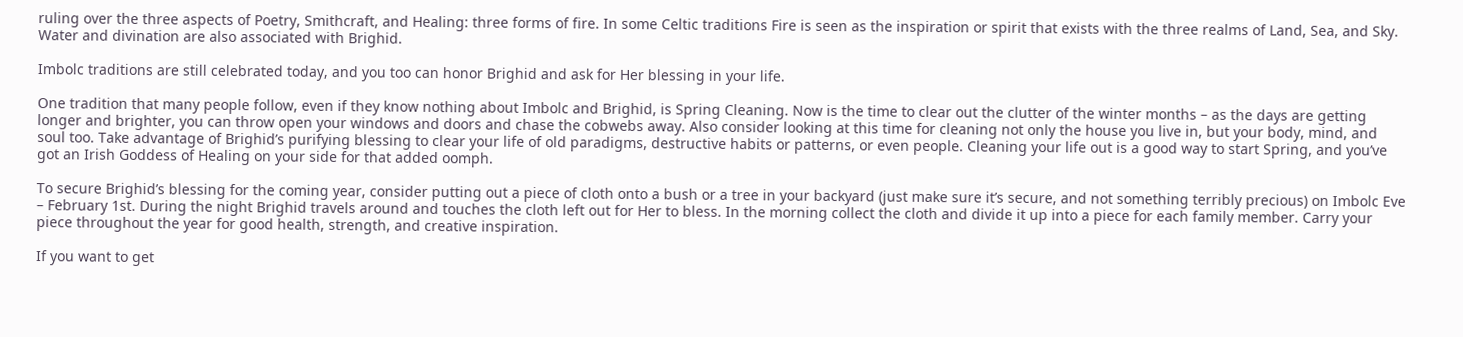ruling over the three aspects of Poetry, Smithcraft, and Healing: three forms of fire. In some Celtic traditions Fire is seen as the inspiration or spirit that exists with the three realms of Land, Sea, and Sky. Water and divination are also associated with Brighid.

Imbolc traditions are still celebrated today, and you too can honor Brighid and ask for Her blessing in your life.

One tradition that many people follow, even if they know nothing about Imbolc and Brighid, is Spring Cleaning. Now is the time to clear out the clutter of the winter months – as the days are getting longer and brighter, you can throw open your windows and doors and chase the cobwebs away. Also consider looking at this time for cleaning not only the house you live in, but your body, mind, and soul too. Take advantage of Brighid’s purifying blessing to clear your life of old paradigms, destructive habits or patterns, or even people. Cleaning your life out is a good way to start Spring, and you’ve got an Irish Goddess of Healing on your side for that added oomph.

To secure Brighid’s blessing for the coming year, consider putting out a piece of cloth onto a bush or a tree in your backyard (just make sure it’s secure, and not something terribly precious) on Imbolc Eve – February 1st. During the night Brighid travels around and touches the cloth left out for Her to bless. In the morning collect the cloth and divide it up into a piece for each family member. Carry your piece throughout the year for good health, strength, and creative inspiration.

If you want to get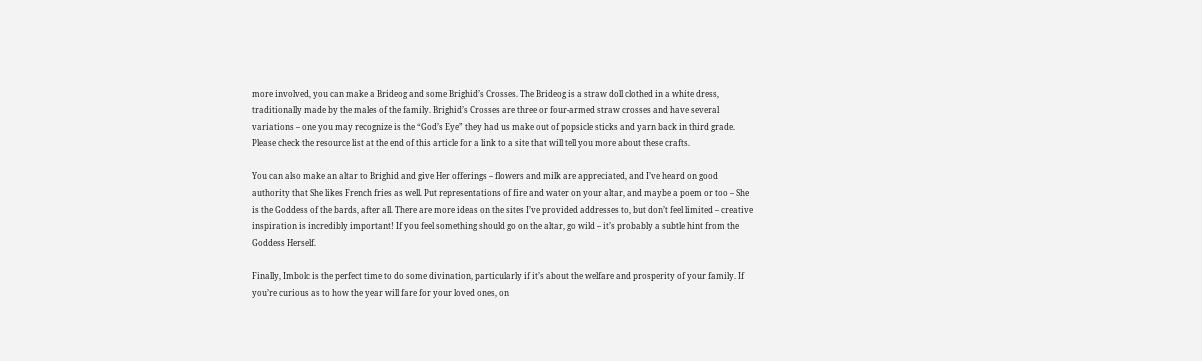more involved, you can make a Brideog and some Brighid’s Crosses. The Brideog is a straw doll clothed in a white dress, traditionally made by the males of the family. Brighid’s Crosses are three or four-armed straw crosses and have several variations – one you may recognize is the “God’s Eye” they had us make out of popsicle sticks and yarn back in third grade. Please check the resource list at the end of this article for a link to a site that will tell you more about these crafts.

You can also make an altar to Brighid and give Her offerings – flowers and milk are appreciated, and I’ve heard on good authority that She likes French fries as well. Put representations of fire and water on your altar, and maybe a poem or too – She is the Goddess of the bards, after all. There are more ideas on the sites I’ve provided addresses to, but don’t feel limited – creative inspiration is incredibly important! If you feel something should go on the altar, go wild – it’s probably a subtle hint from the Goddess Herself.

Finally, Imbolc is the perfect time to do some divination, particularly if it’s about the welfare and prosperity of your family. If you’re curious as to how the year will fare for your loved ones, on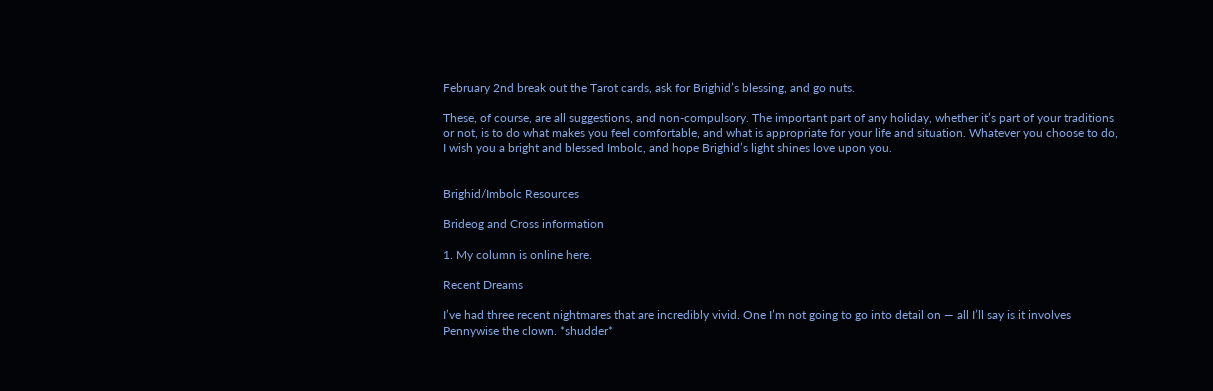February 2nd break out the Tarot cards, ask for Brighid’s blessing, and go nuts.

These, of course, are all suggestions, and non-compulsory. The important part of any holiday, whether it’s part of your traditions or not, is to do what makes you feel comfortable, and what is appropriate for your life and situation. Whatever you choose to do, I wish you a bright and blessed Imbolc, and hope Brighid’s light shines love upon you.


Brighid/Imbolc Resources

Brideog and Cross information

1. My column is online here.

Recent Dreams

I’ve had three recent nightmares that are incredibly vivid. One I’m not going to go into detail on — all I’ll say is it involves Pennywise the clown. *shudder*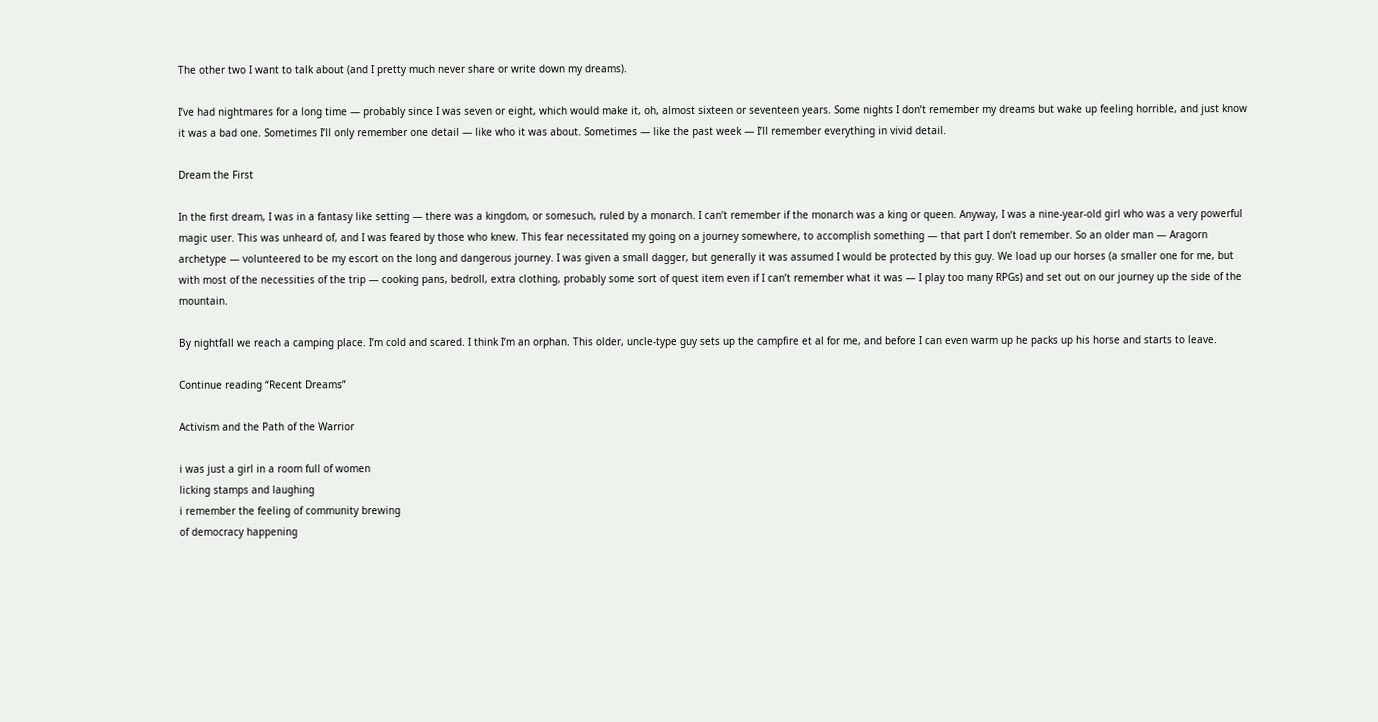The other two I want to talk about (and I pretty much never share or write down my dreams).

I’ve had nightmares for a long time — probably since I was seven or eight, which would make it, oh, almost sixteen or seventeen years. Some nights I don’t remember my dreams but wake up feeling horrible, and just know it was a bad one. Sometimes I’ll only remember one detail — like who it was about. Sometimes — like the past week — I’ll remember everything in vivid detail.

Dream the First

In the first dream, I was in a fantasy like setting — there was a kingdom, or somesuch, ruled by a monarch. I can’t remember if the monarch was a king or queen. Anyway, I was a nine-year-old girl who was a very powerful magic user. This was unheard of, and I was feared by those who knew. This fear necessitated my going on a journey somewhere, to accomplish something — that part I don’t remember. So an older man — Aragorn archetype — volunteered to be my escort on the long and dangerous journey. I was given a small dagger, but generally it was assumed I would be protected by this guy. We load up our horses (a smaller one for me, but with most of the necessities of the trip — cooking pans, bedroll, extra clothing, probably some sort of quest item even if I can’t remember what it was — I play too many RPGs) and set out on our journey up the side of the mountain.

By nightfall we reach a camping place. I’m cold and scared. I think I’m an orphan. This older, uncle-type guy sets up the campfire et al for me, and before I can even warm up he packs up his horse and starts to leave.

Continue reading “Recent Dreams”

Activism and the Path of the Warrior

i was just a girl in a room full of women
licking stamps and laughing
i remember the feeling of community brewing
of democracy happening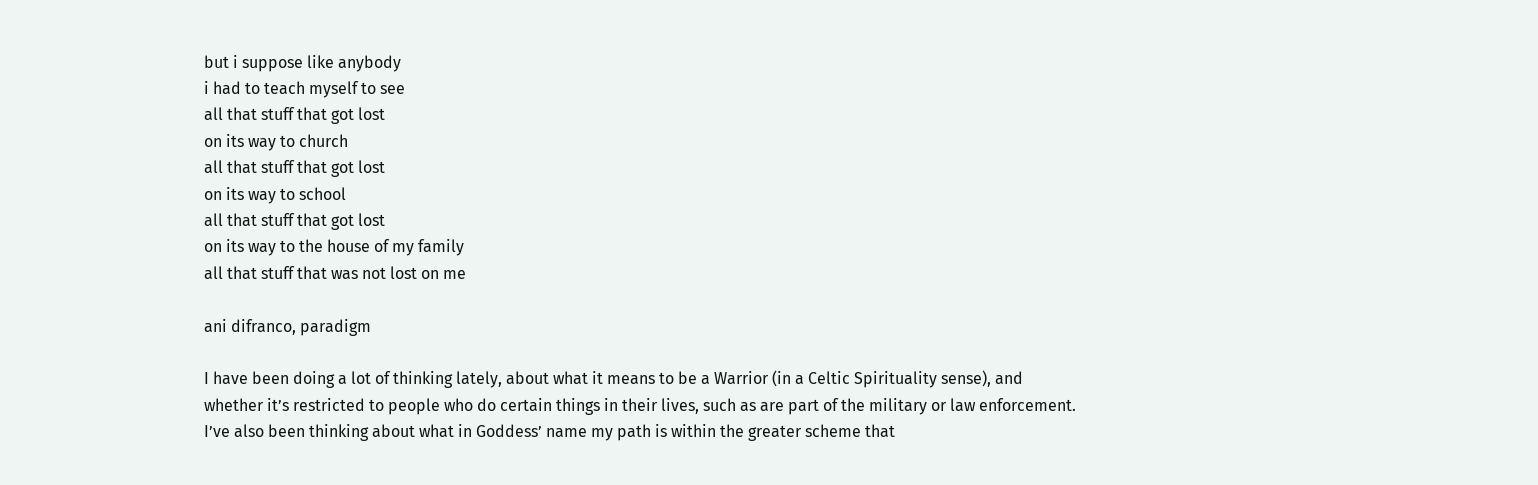but i suppose like anybody
i had to teach myself to see
all that stuff that got lost
on its way to church
all that stuff that got lost
on its way to school
all that stuff that got lost
on its way to the house of my family
all that stuff that was not lost on me

ani difranco, paradigm

I have been doing a lot of thinking lately, about what it means to be a Warrior (in a Celtic Spirituality sense), and whether it’s restricted to people who do certain things in their lives, such as are part of the military or law enforcement. I’ve also been thinking about what in Goddess’ name my path is within the greater scheme that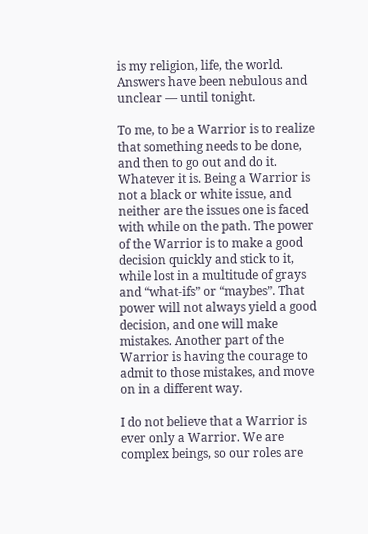is my religion, life, the world. Answers have been nebulous and unclear — until tonight.

To me, to be a Warrior is to realize that something needs to be done, and then to go out and do it. Whatever it is. Being a Warrior is not a black or white issue, and neither are the issues one is faced with while on the path. The power of the Warrior is to make a good decision quickly and stick to it, while lost in a multitude of grays and “what-ifs” or “maybes”. That power will not always yield a good decision, and one will make mistakes. Another part of the Warrior is having the courage to admit to those mistakes, and move on in a different way.

I do not believe that a Warrior is ever only a Warrior. We are complex beings, so our roles are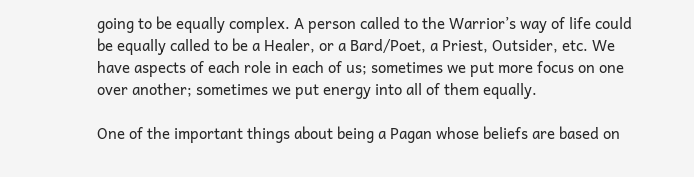going to be equally complex. A person called to the Warrior’s way of life could be equally called to be a Healer, or a Bard/Poet, a Priest, Outsider, etc. We have aspects of each role in each of us; sometimes we put more focus on one over another; sometimes we put energy into all of them equally.

One of the important things about being a Pagan whose beliefs are based on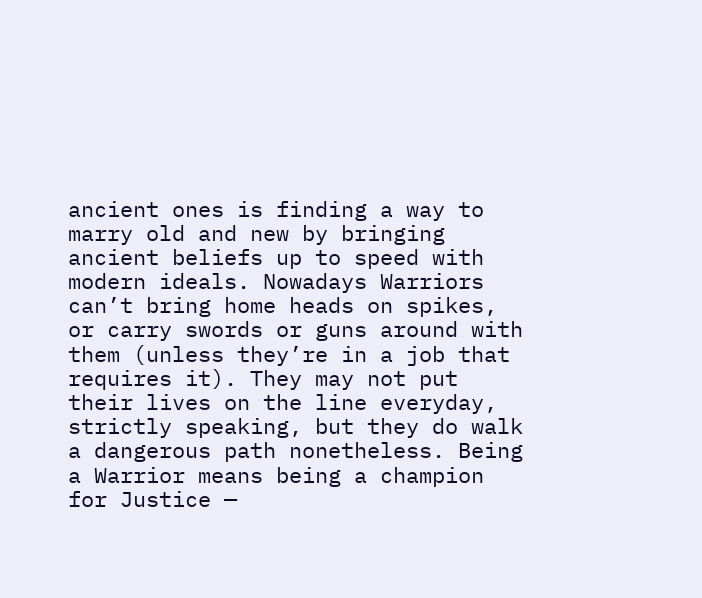ancient ones is finding a way to marry old and new by bringing ancient beliefs up to speed with modern ideals. Nowadays Warriors can’t bring home heads on spikes, or carry swords or guns around with them (unless they’re in a job that requires it). They may not put their lives on the line everyday, strictly speaking, but they do walk a dangerous path nonetheless. Being a Warrior means being a champion for Justice —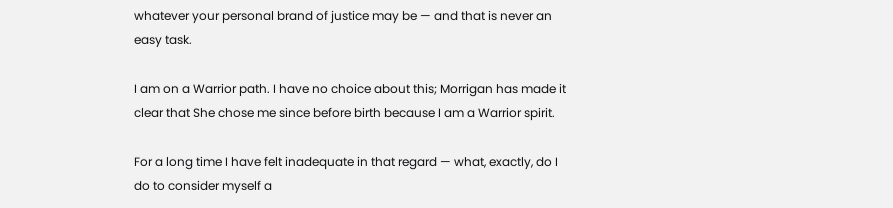whatever your personal brand of justice may be — and that is never an easy task.

I am on a Warrior path. I have no choice about this; Morrigan has made it clear that She chose me since before birth because I am a Warrior spirit.

For a long time I have felt inadequate in that regard — what, exactly, do I do to consider myself a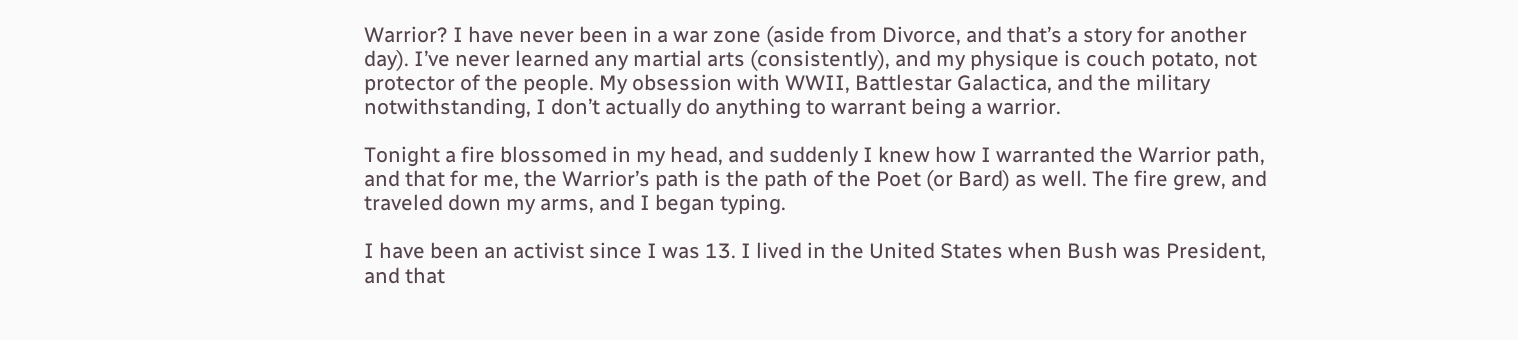Warrior? I have never been in a war zone (aside from Divorce, and that’s a story for another day). I’ve never learned any martial arts (consistently), and my physique is couch potato, not protector of the people. My obsession with WWII, Battlestar Galactica, and the military notwithstanding, I don’t actually do anything to warrant being a warrior.

Tonight a fire blossomed in my head, and suddenly I knew how I warranted the Warrior path, and that for me, the Warrior’s path is the path of the Poet (or Bard) as well. The fire grew, and traveled down my arms, and I began typing.

I have been an activist since I was 13. I lived in the United States when Bush was President, and that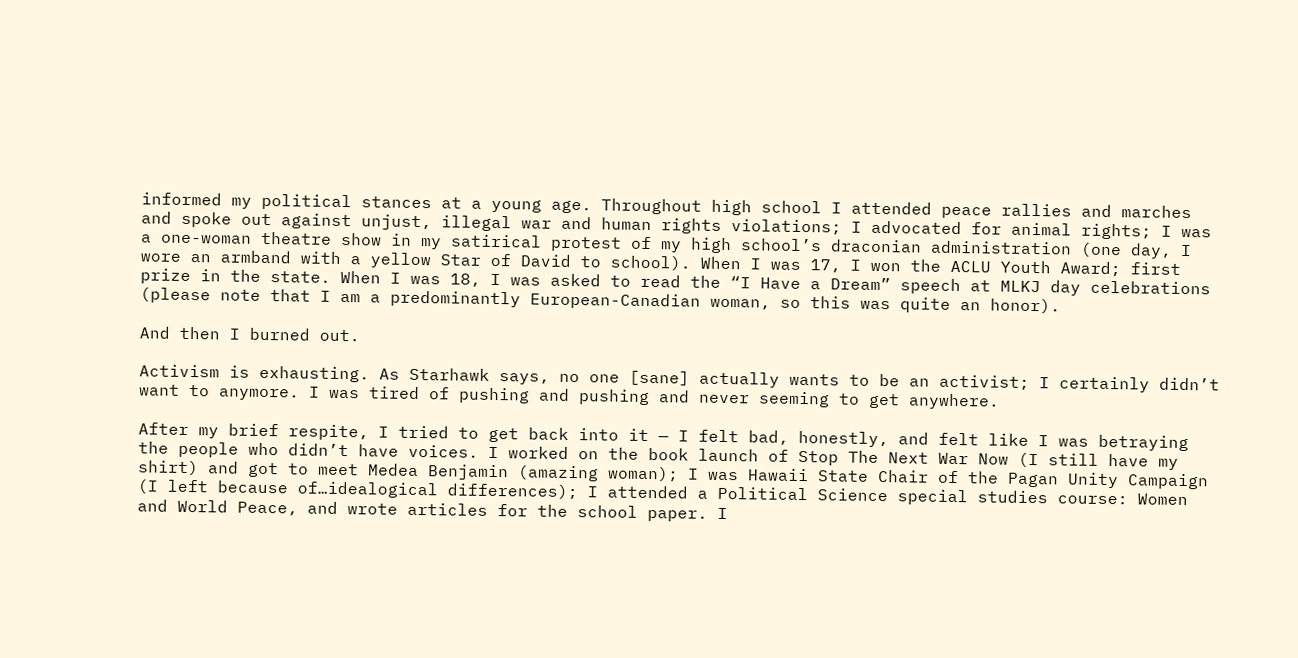informed my political stances at a young age. Throughout high school I attended peace rallies and marches and spoke out against unjust, illegal war and human rights violations; I advocated for animal rights; I was a one-woman theatre show in my satirical protest of my high school’s draconian administration (one day, I wore an armband with a yellow Star of David to school). When I was 17, I won the ACLU Youth Award; first prize in the state. When I was 18, I was asked to read the “I Have a Dream” speech at MLKJ day celebrations (please note that I am a predominantly European-Canadian woman, so this was quite an honor).

And then I burned out.

Activism is exhausting. As Starhawk says, no one [sane] actually wants to be an activist; I certainly didn’t want to anymore. I was tired of pushing and pushing and never seeming to get anywhere.

After my brief respite, I tried to get back into it — I felt bad, honestly, and felt like I was betraying the people who didn’t have voices. I worked on the book launch of Stop The Next War Now (I still have my shirt) and got to meet Medea Benjamin (amazing woman); I was Hawaii State Chair of the Pagan Unity Campaign (I left because of…idealogical differences); I attended a Political Science special studies course: Women and World Peace, and wrote articles for the school paper. I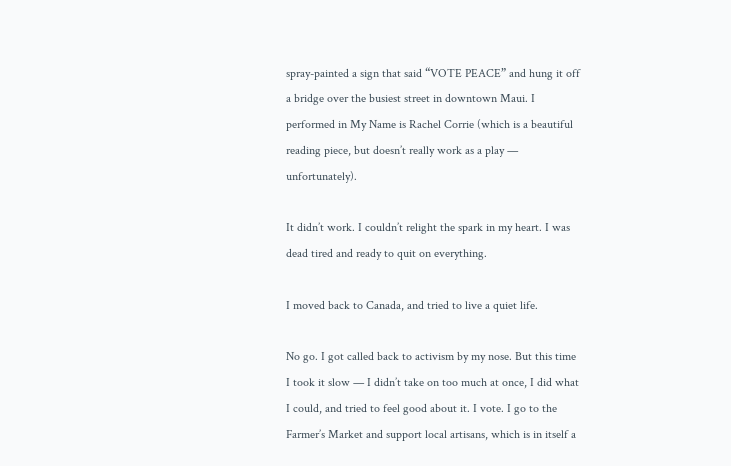spray-painted a sign that said “VOTE PEACE” and hung it off a bridge over the busiest street in downtown Maui. I performed in My Name is Rachel Corrie (which is a beautiful reading piece, but doesn’t really work as a play — unfortunately).

It didn’t work. I couldn’t relight the spark in my heart. I was dead tired and ready to quit on everything.

I moved back to Canada, and tried to live a quiet life.

No go. I got called back to activism by my nose. But this time I took it slow — I didn’t take on too much at once, I did what I could, and tried to feel good about it. I vote. I go to the Farmer’s Market and support local artisans, which is in itself a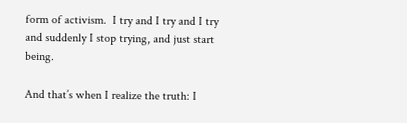form of activism.  I try and I try and I try and suddenly I stop trying, and just start being.

And that’s when I realize the truth: I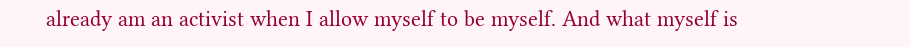already am an activist when I allow myself to be myself. And what myself is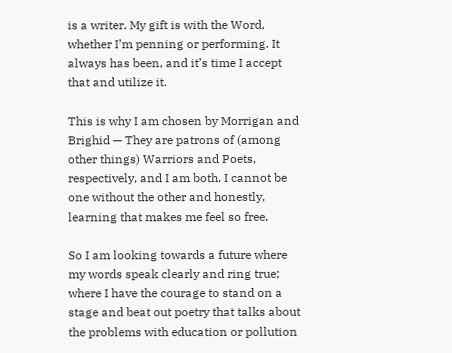is a writer. My gift is with the Word, whether I’m penning or performing. It always has been, and it’s time I accept that and utilize it.

This is why I am chosen by Morrigan and Brighid — They are patrons of (among other things) Warriors and Poets, respectively, and I am both. I cannot be one without the other and honestly, learning that makes me feel so free.

So I am looking towards a future where my words speak clearly and ring true; where I have the courage to stand on a stage and beat out poetry that talks about the problems with education or pollution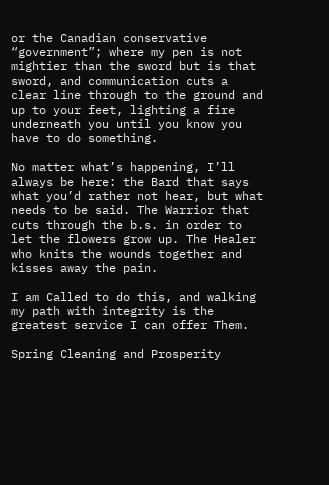or the Canadian conservative “government”; where my pen is not mightier than the sword but is that sword, and communication cuts a clear line through to the ground and up to your feet, lighting a fire underneath you until you know you have to do something.

No matter what’s happening, I’ll always be here: the Bard that says what you’d rather not hear, but what needs to be said. The Warrior that cuts through the b.s. in order to let the flowers grow up. The Healer who knits the wounds together and kisses away the pain.

I am Called to do this, and walking my path with integrity is the greatest service I can offer Them.

Spring Cleaning and Prosperity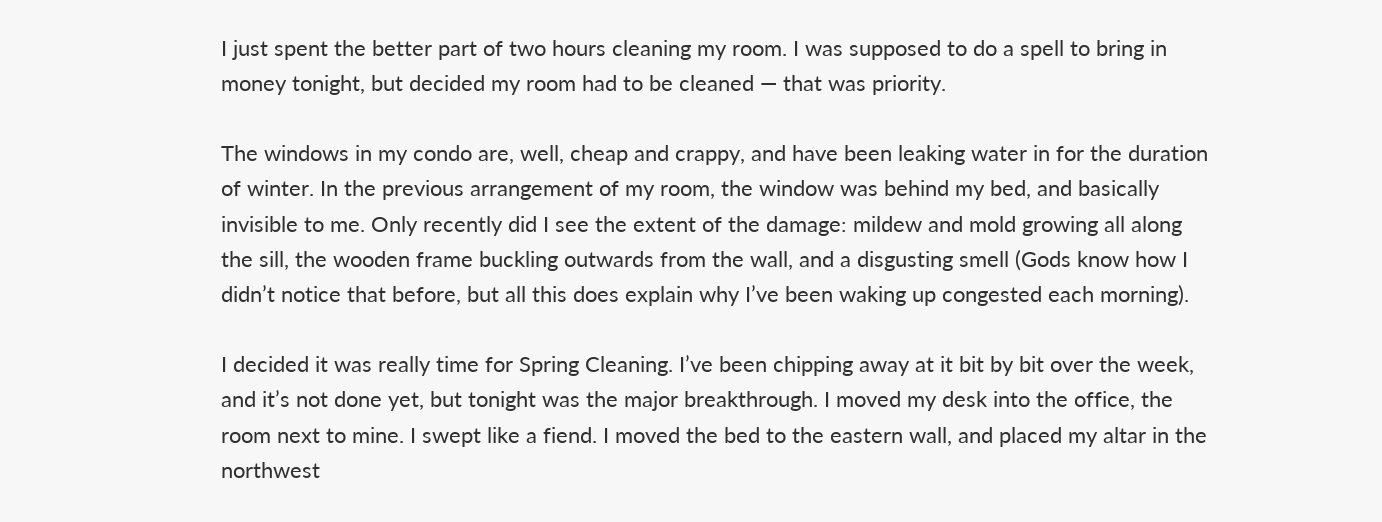I just spent the better part of two hours cleaning my room. I was supposed to do a spell to bring in money tonight, but decided my room had to be cleaned — that was priority.

The windows in my condo are, well, cheap and crappy, and have been leaking water in for the duration of winter. In the previous arrangement of my room, the window was behind my bed, and basically invisible to me. Only recently did I see the extent of the damage: mildew and mold growing all along the sill, the wooden frame buckling outwards from the wall, and a disgusting smell (Gods know how I didn’t notice that before, but all this does explain why I’ve been waking up congested each morning).

I decided it was really time for Spring Cleaning. I’ve been chipping away at it bit by bit over the week, and it’s not done yet, but tonight was the major breakthrough. I moved my desk into the office, the room next to mine. I swept like a fiend. I moved the bed to the eastern wall, and placed my altar in the northwest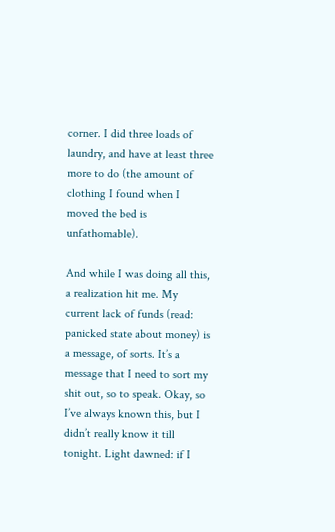corner. I did three loads of laundry, and have at least three more to do (the amount of clothing I found when I moved the bed is unfathomable).

And while I was doing all this, a realization hit me. My current lack of funds (read: panicked state about money) is a message, of sorts. It’s a message that I need to sort my shit out, so to speak. Okay, so I’ve always known this, but I didn’t really know it till tonight. Light dawned: if I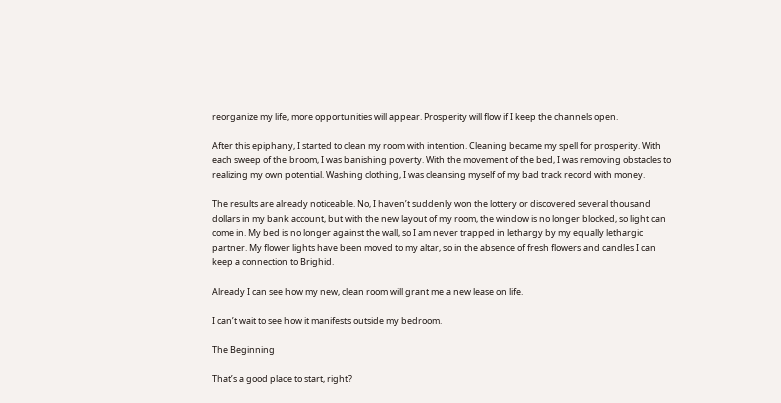reorganize my life, more opportunities will appear. Prosperity will flow if I keep the channels open.

After this epiphany, I started to clean my room with intention. Cleaning became my spell for prosperity. With each sweep of the broom, I was banishing poverty. With the movement of the bed, I was removing obstacles to realizing my own potential. Washing clothing, I was cleansing myself of my bad track record with money.

The results are already noticeable. No, I haven’t suddenly won the lottery or discovered several thousand dollars in my bank account, but with the new layout of my room, the window is no longer blocked, so light can come in. My bed is no longer against the wall, so I am never trapped in lethargy by my equally lethargic partner. My flower lights have been moved to my altar, so in the absence of fresh flowers and candles I can keep a connection to Brighid.

Already I can see how my new, clean room will grant me a new lease on life.

I can’t wait to see how it manifests outside my bedroom.

The Beginning

That’s a good place to start, right?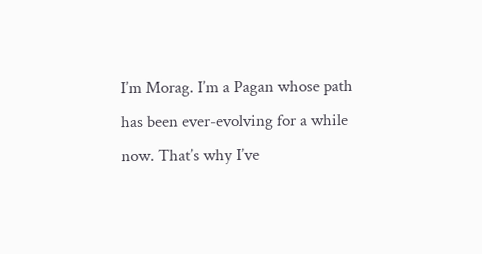I’m Morag. I’m a Pagan whose path has been ever-evolving for a while now. That’s why I’ve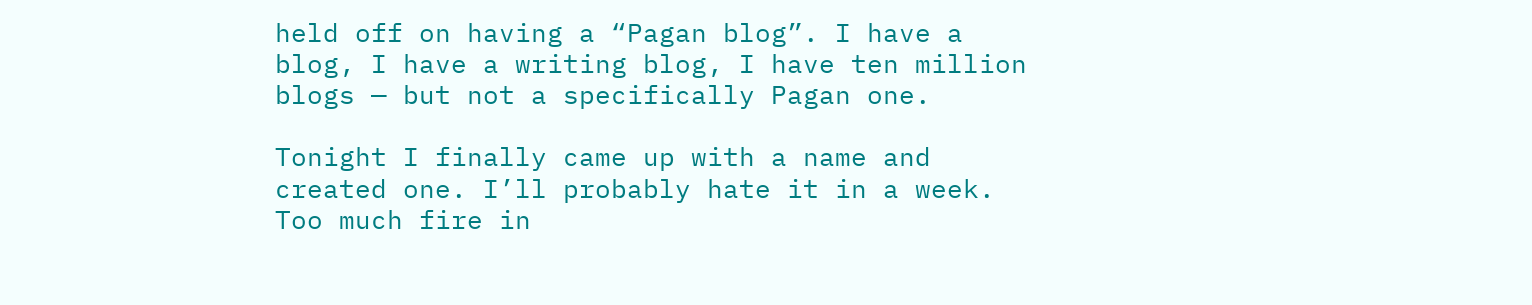held off on having a “Pagan blog”. I have a blog, I have a writing blog, I have ten million blogs — but not a specifically Pagan one.

Tonight I finally came up with a name and created one. I’ll probably hate it in a week. Too much fire in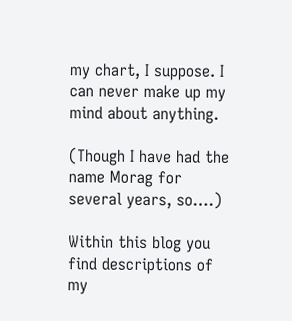my chart, I suppose. I can never make up my mind about anything.

(Though I have had the name Morag for several years, so….)

Within this blog you find descriptions of my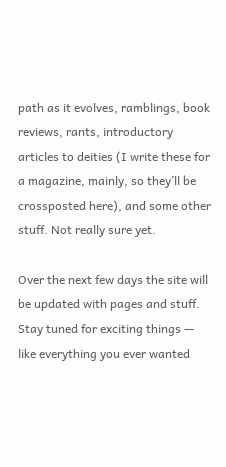path as it evolves, ramblings, book reviews, rants, introductory articles to deities (I write these for a magazine, mainly, so they’ll be crossposted here), and some other stuff. Not really sure yet.

Over the next few days the site will be updated with pages and stuff. Stay tuned for exciting things — like everything you ever wanted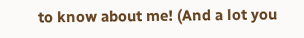to know about me! (And a lot you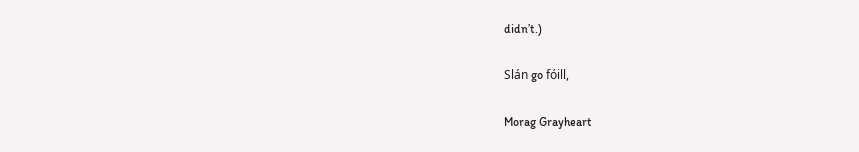didn’t.)

Slán go fóill,

Morag Grayheart